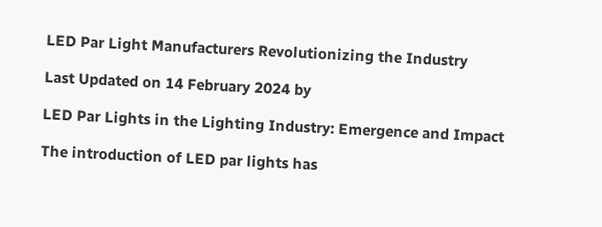LED Par Light Manufacturers Revolutionizing the Industry

Last Updated on 14 February 2024 by

LED Par Lights in the Lighting Industry: Emergence and Impact

The introduction of LED par lights has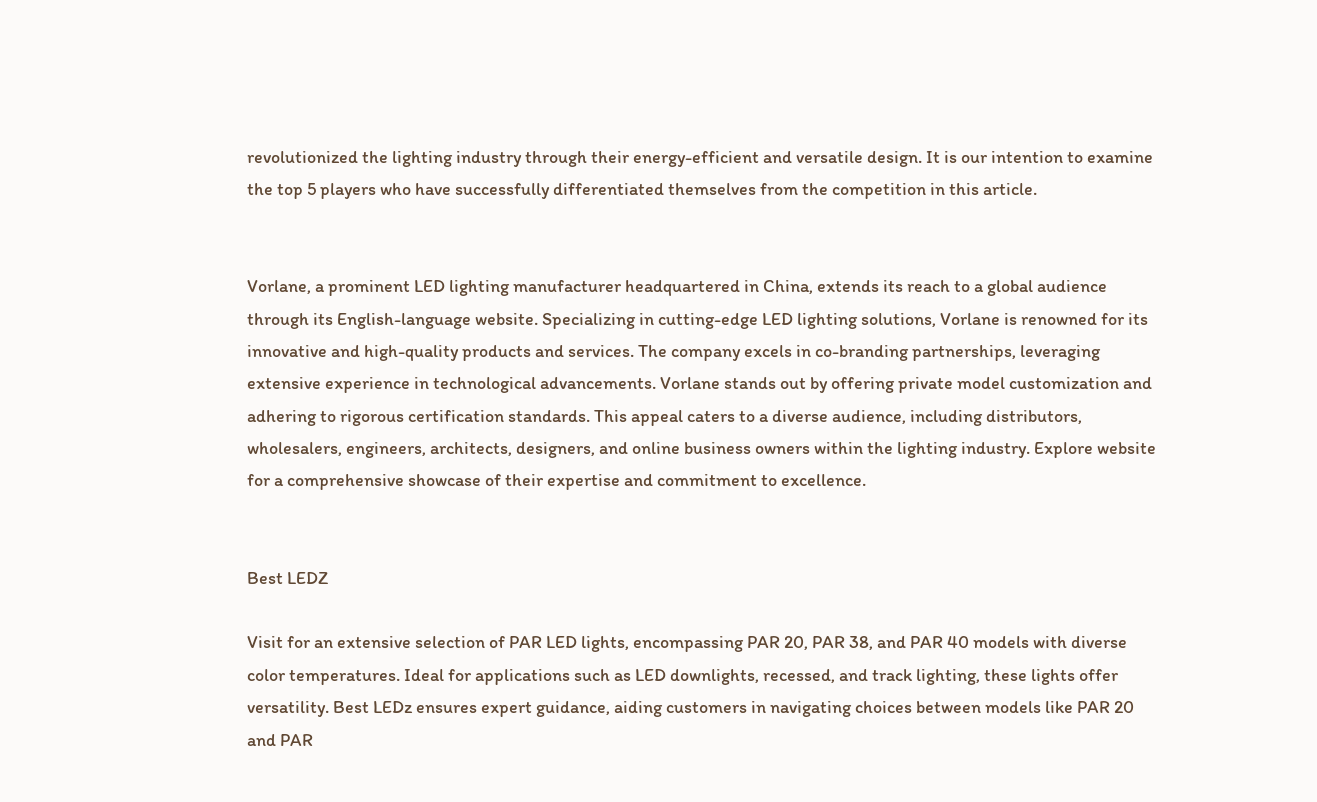revolutionized the lighting industry through their energy-efficient and versatile design. It is our intention to examine the top 5 players who have successfully differentiated themselves from the competition in this article.


Vorlane, a prominent LED lighting manufacturer headquartered in China, extends its reach to a global audience through its English-language website. Specializing in cutting-edge LED lighting solutions, Vorlane is renowned for its innovative and high-quality products and services. The company excels in co-branding partnerships, leveraging extensive experience in technological advancements. Vorlane stands out by offering private model customization and adhering to rigorous certification standards. This appeal caters to a diverse audience, including distributors, wholesalers, engineers, architects, designers, and online business owners within the lighting industry. Explore website for a comprehensive showcase of their expertise and commitment to excellence.


Best LEDZ

Visit for an extensive selection of PAR LED lights, encompassing PAR 20, PAR 38, and PAR 40 models with diverse color temperatures. Ideal for applications such as LED downlights, recessed, and track lighting, these lights offer versatility. Best LEDz ensures expert guidance, aiding customers in navigating choices between models like PAR 20 and PAR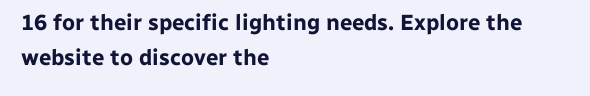16 for their specific lighting needs. Explore the website to discover the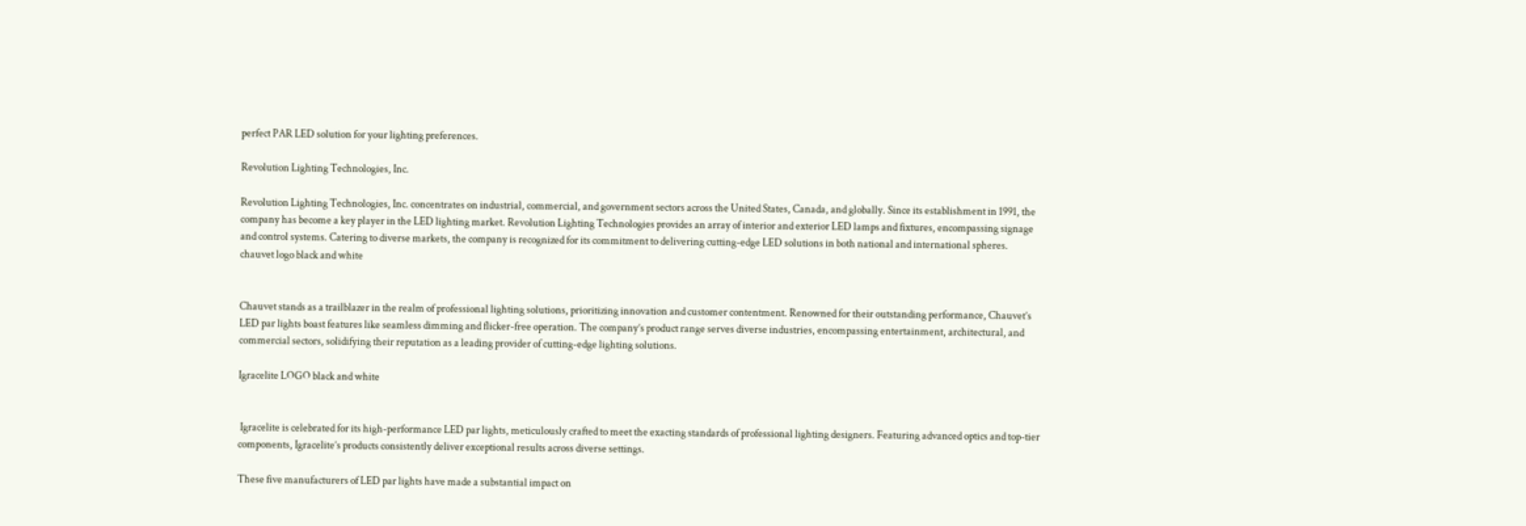perfect PAR LED solution for your lighting preferences.

Revolution Lighting Technologies, Inc.

Revolution Lighting Technologies, Inc. concentrates on industrial, commercial, and government sectors across the United States, Canada, and globally. Since its establishment in 1991, the company has become a key player in the LED lighting market. Revolution Lighting Technologies provides an array of interior and exterior LED lamps and fixtures, encompassing signage and control systems. Catering to diverse markets, the company is recognized for its commitment to delivering cutting-edge LED solutions in both national and international spheres.
chauvet logo black and white


Chauvet stands as a trailblazer in the realm of professional lighting solutions, prioritizing innovation and customer contentment. Renowned for their outstanding performance, Chauvet’s LED par lights boast features like seamless dimming and flicker-free operation. The company’s product range serves diverse industries, encompassing entertainment, architectural, and commercial sectors, solidifying their reputation as a leading provider of cutting-edge lighting solutions.

Igracelite LOGO black and white


 Igracelite is celebrated for its high-performance LED par lights, meticulously crafted to meet the exacting standards of professional lighting designers. Featuring advanced optics and top-tier components, Igracelite’s products consistently deliver exceptional results across diverse settings.

These five manufacturers of LED par lights have made a substantial impact on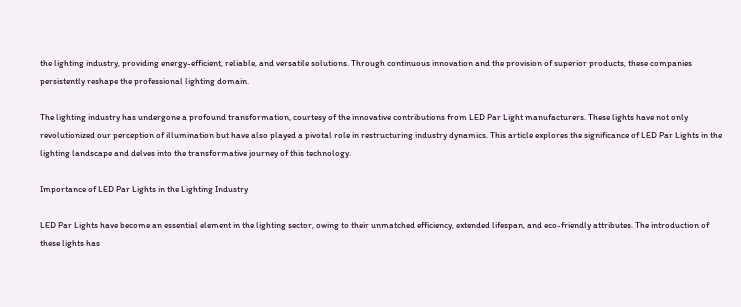the lighting industry, providing energy-efficient, reliable, and versatile solutions. Through continuous innovation and the provision of superior products, these companies persistently reshape the professional lighting domain.

The lighting industry has undergone a profound transformation, courtesy of the innovative contributions from LED Par Light manufacturers. These lights have not only revolutionized our perception of illumination but have also played a pivotal role in restructuring industry dynamics. This article explores the significance of LED Par Lights in the lighting landscape and delves into the transformative journey of this technology.

Importance of LED Par Lights in the Lighting Industry

LED Par Lights have become an essential element in the lighting sector, owing to their unmatched efficiency, extended lifespan, and eco-friendly attributes. The introduction of these lights has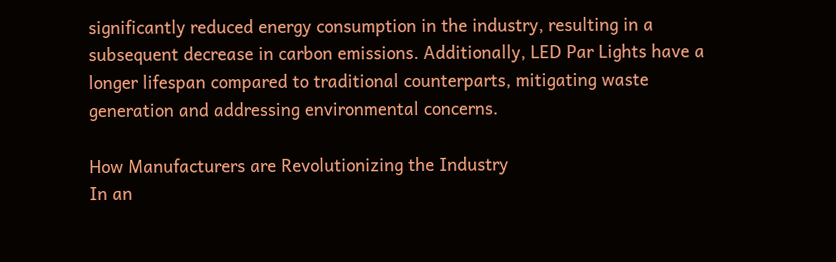significantly reduced energy consumption in the industry, resulting in a subsequent decrease in carbon emissions. Additionally, LED Par Lights have a longer lifespan compared to traditional counterparts, mitigating waste generation and addressing environmental concerns.

How Manufacturers are Revolutionizing the Industry
In an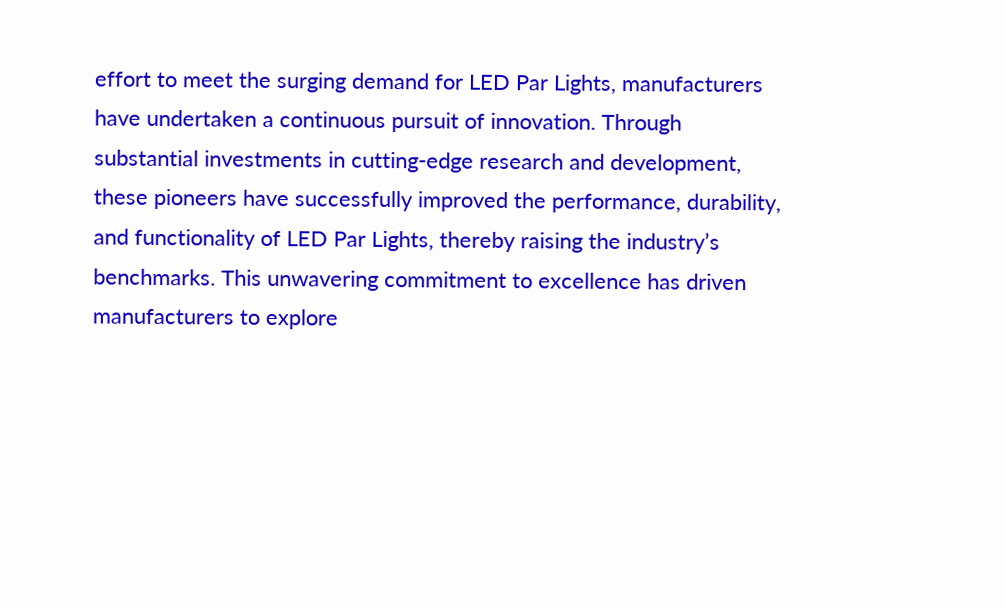effort to meet the surging demand for LED Par Lights, manufacturers have undertaken a continuous pursuit of innovation. Through substantial investments in cutting-edge research and development, these pioneers have successfully improved the performance, durability, and functionality of LED Par Lights, thereby raising the industry’s benchmarks. This unwavering commitment to excellence has driven manufacturers to explore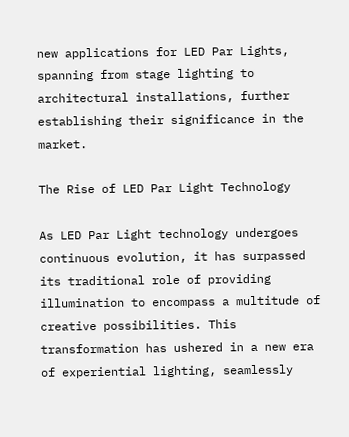new applications for LED Par Lights, spanning from stage lighting to architectural installations, further establishing their significance in the market.

The Rise of LED Par Light Technology

As LED Par Light technology undergoes continuous evolution, it has surpassed its traditional role of providing illumination to encompass a multitude of creative possibilities. This transformation has ushered in a new era of experiential lighting, seamlessly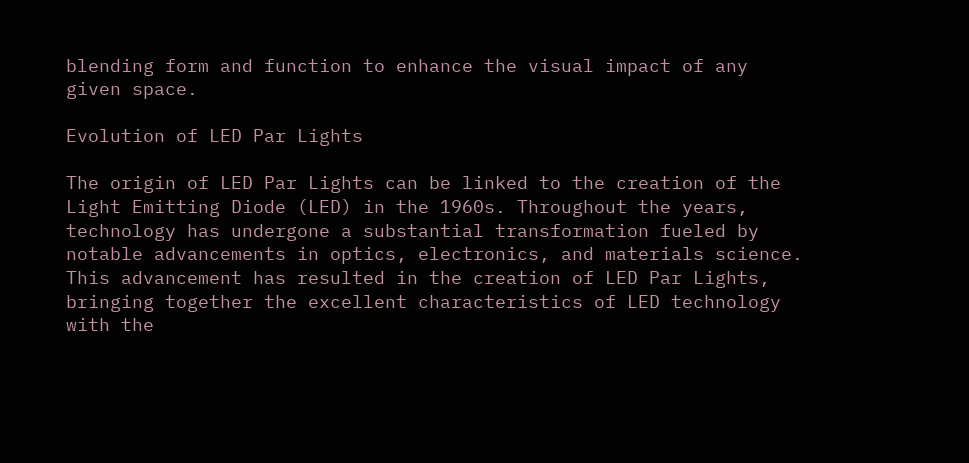blending form and function to enhance the visual impact of any given space.

Evolution of LED Par Lights

The origin of LED Par Lights can be linked to the creation of the Light Emitting Diode (LED) in the 1960s. Throughout the years, technology has undergone a substantial transformation fueled by notable advancements in optics, electronics, and materials science. This advancement has resulted in the creation of LED Par Lights, bringing together the excellent characteristics of LED technology with the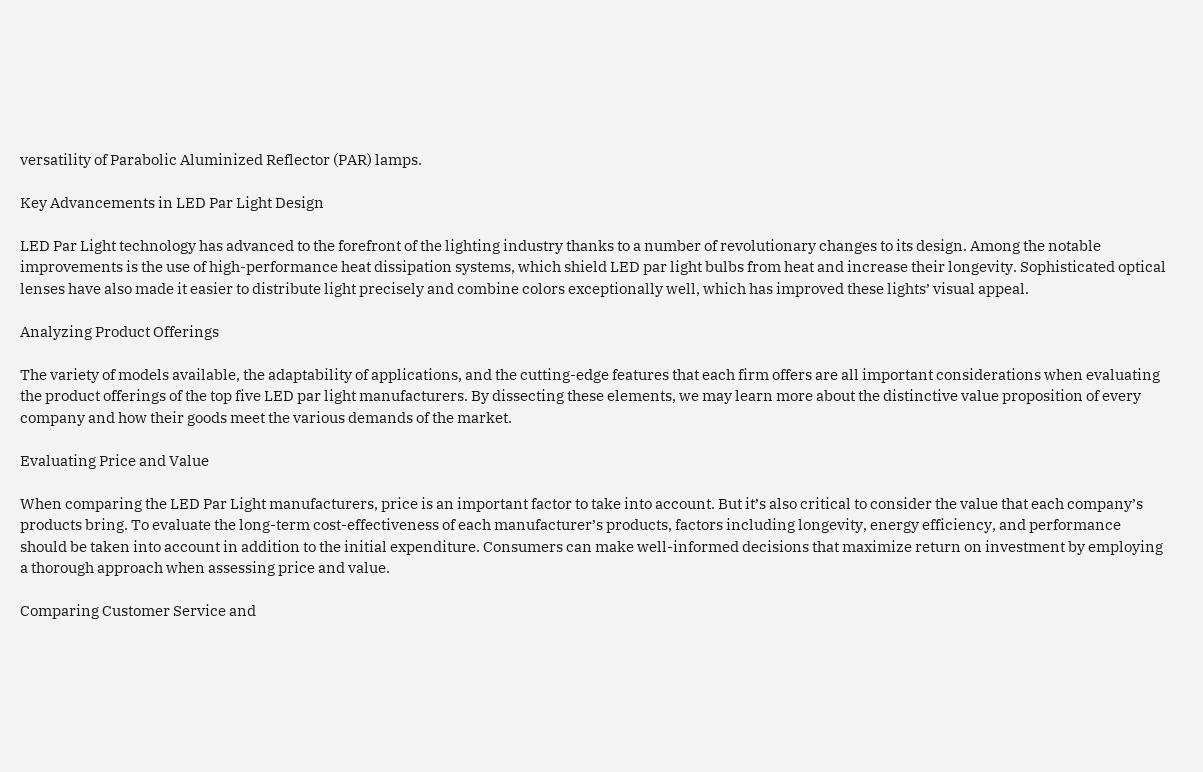versatility of Parabolic Aluminized Reflector (PAR) lamps.

Key Advancements in LED Par Light Design

LED Par Light technology has advanced to the forefront of the lighting industry thanks to a number of revolutionary changes to its design. Among the notable improvements is the use of high-performance heat dissipation systems, which shield LED par light bulbs from heat and increase their longevity. Sophisticated optical lenses have also made it easier to distribute light precisely and combine colors exceptionally well, which has improved these lights’ visual appeal.

Analyzing Product Offerings

The variety of models available, the adaptability of applications, and the cutting-edge features that each firm offers are all important considerations when evaluating the product offerings of the top five LED par light manufacturers. By dissecting these elements, we may learn more about the distinctive value proposition of every company and how their goods meet the various demands of the market.

Evaluating Price and Value

When comparing the LED Par Light manufacturers, price is an important factor to take into account. But it’s also critical to consider the value that each company’s products bring. To evaluate the long-term cost-effectiveness of each manufacturer’s products, factors including longevity, energy efficiency, and performance should be taken into account in addition to the initial expenditure. Consumers can make well-informed decisions that maximize return on investment by employing a thorough approach when assessing price and value.

Comparing Customer Service and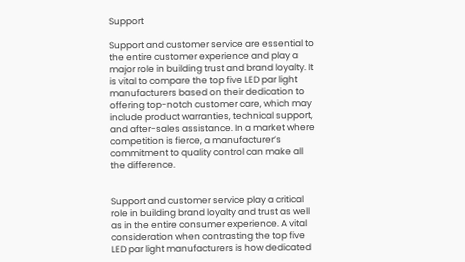Support

Support and customer service are essential to the entire customer experience and play a major role in building trust and brand loyalty. It is vital to compare the top five LED par light manufacturers based on their dedication to offering top-notch customer care, which may include product warranties, technical support, and after-sales assistance. In a market where competition is fierce, a manufacturer’s commitment to quality control can make all the difference.


Support and customer service play a critical role in building brand loyalty and trust as well as in the entire consumer experience. A vital consideration when contrasting the top five LED par light manufacturers is how dedicated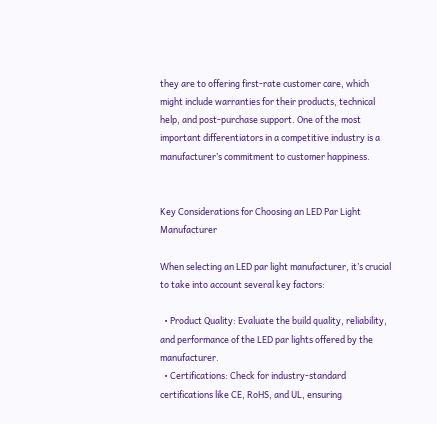they are to offering first-rate customer care, which might include warranties for their products, technical help, and post-purchase support. One of the most important differentiators in a competitive industry is a manufacturer’s commitment to customer happiness.


Key Considerations for Choosing an LED Par Light Manufacturer

When selecting an LED par light manufacturer, it’s crucial to take into account several key factors:

  • Product Quality: Evaluate the build quality, reliability, and performance of the LED par lights offered by the manufacturer.
  • Certifications: Check for industry-standard certifications like CE, RoHS, and UL, ensuring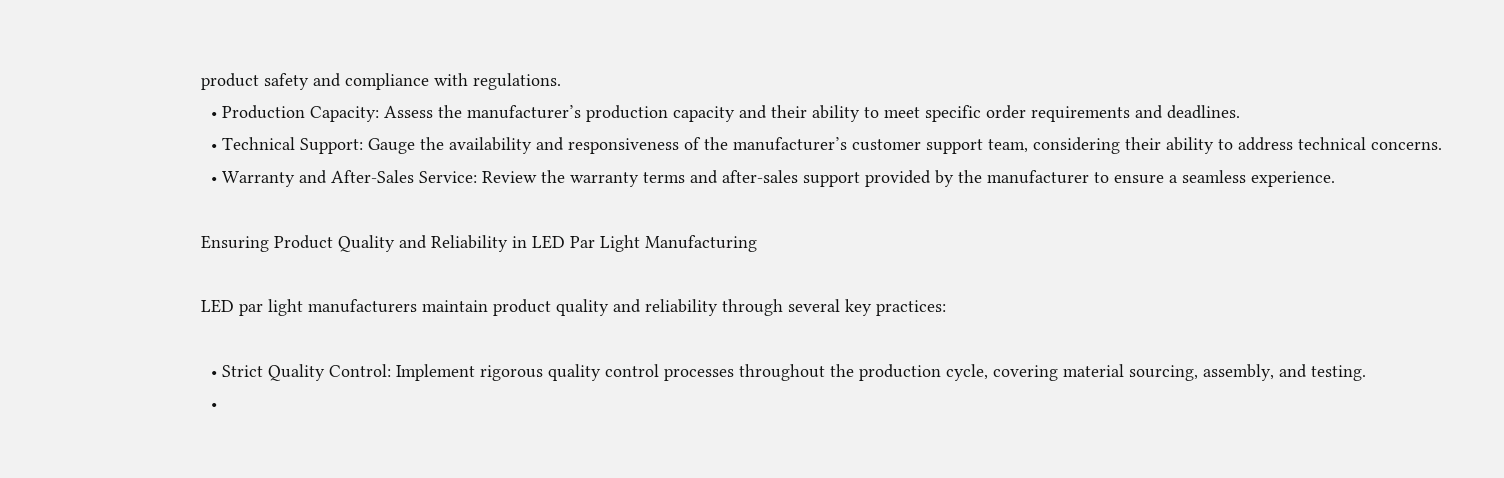product safety and compliance with regulations.
  • Production Capacity: Assess the manufacturer’s production capacity and their ability to meet specific order requirements and deadlines.
  • Technical Support: Gauge the availability and responsiveness of the manufacturer’s customer support team, considering their ability to address technical concerns.
  • Warranty and After-Sales Service: Review the warranty terms and after-sales support provided by the manufacturer to ensure a seamless experience.

Ensuring Product Quality and Reliability in LED Par Light Manufacturing

LED par light manufacturers maintain product quality and reliability through several key practices:

  • Strict Quality Control: Implement rigorous quality control processes throughout the production cycle, covering material sourcing, assembly, and testing.
  •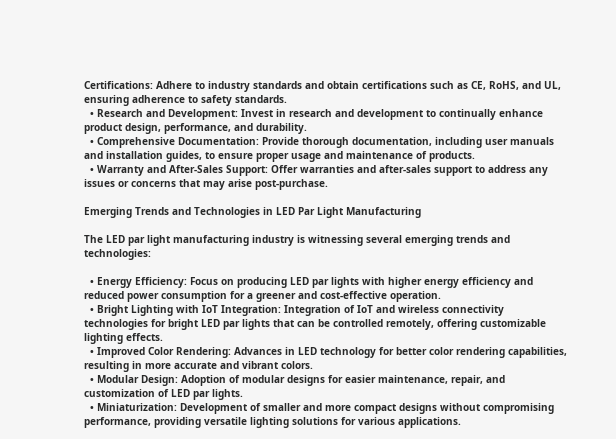Certifications: Adhere to industry standards and obtain certifications such as CE, RoHS, and UL, ensuring adherence to safety standards.
  • Research and Development: Invest in research and development to continually enhance product design, performance, and durability.
  • Comprehensive Documentation: Provide thorough documentation, including user manuals and installation guides, to ensure proper usage and maintenance of products.
  • Warranty and After-Sales Support: Offer warranties and after-sales support to address any issues or concerns that may arise post-purchase.

Emerging Trends and Technologies in LED Par Light Manufacturing

The LED par light manufacturing industry is witnessing several emerging trends and technologies:

  • Energy Efficiency: Focus on producing LED par lights with higher energy efficiency and reduced power consumption for a greener and cost-effective operation.
  • Bright Lighting with IoT Integration: Integration of IoT and wireless connectivity technologies for bright LED par lights that can be controlled remotely, offering customizable lighting effects.
  • Improved Color Rendering: Advances in LED technology for better color rendering capabilities, resulting in more accurate and vibrant colors.
  • Modular Design: Adoption of modular designs for easier maintenance, repair, and customization of LED par lights.
  • Miniaturization: Development of smaller and more compact designs without compromising performance, providing versatile lighting solutions for various applications.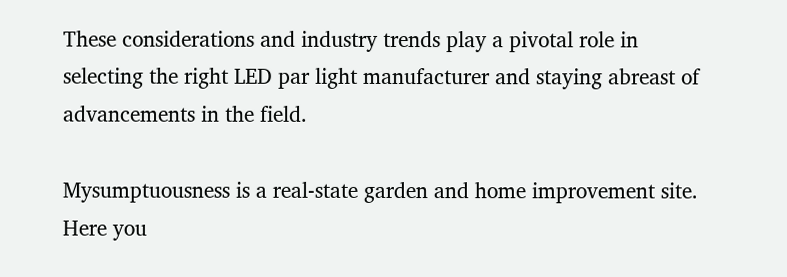These considerations and industry trends play a pivotal role in selecting the right LED par light manufacturer and staying abreast of advancements in the field.

Mysumptuousness is a real-state garden and home improvement site. Here you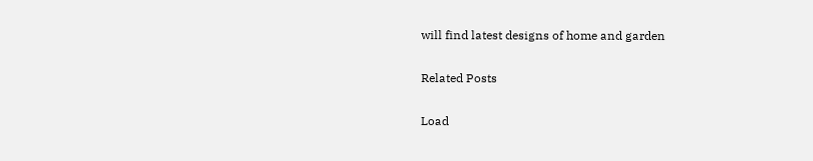will find latest designs of home and garden

Related Posts

Load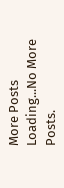More Posts Loading...No More Posts.